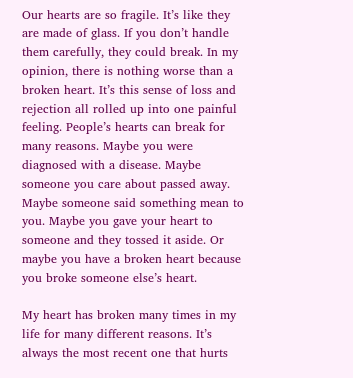Our hearts are so fragile. It’s like they are made of glass. If you don’t handle them carefully, they could break. In my opinion, there is nothing worse than a broken heart. It’s this sense of loss and rejection all rolled up into one painful feeling. People’s hearts can break for many reasons. Maybe you were diagnosed with a disease. Maybe someone you care about passed away. Maybe someone said something mean to you. Maybe you gave your heart to someone and they tossed it aside. Or maybe you have a broken heart because you broke someone else’s heart.

My heart has broken many times in my life for many different reasons. It’s always the most recent one that hurts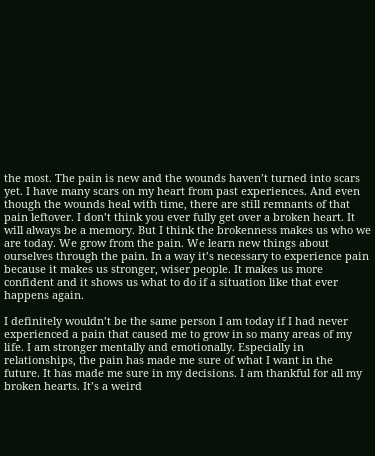the most. The pain is new and the wounds haven’t turned into scars yet. I have many scars on my heart from past experiences. And even though the wounds heal with time, there are still remnants of that pain leftover. I don’t think you ever fully get over a broken heart. It will always be a memory. But I think the brokenness makes us who we are today. We grow from the pain. We learn new things about ourselves through the pain. In a way it’s necessary to experience pain because it makes us stronger, wiser people. It makes us more confident and it shows us what to do if a situation like that ever happens again.

I definitely wouldn’t be the same person I am today if I had never experienced a pain that caused me to grow in so many areas of my life. I am stronger mentally and emotionally. Especially in relationships, the pain has made me sure of what I want in the future. It has made me sure in my decisions. I am thankful for all my broken hearts. It’s a weird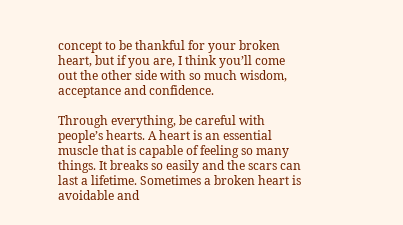concept to be thankful for your broken heart, but if you are, I think you’ll come out the other side with so much wisdom, acceptance and confidence.

Through everything, be careful with people’s hearts. A heart is an essential muscle that is capable of feeling so many things. It breaks so easily and the scars can last a lifetime. Sometimes a broken heart is avoidable and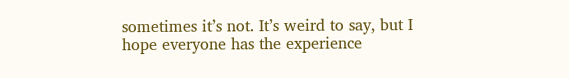sometimes it’s not. It’s weird to say, but I hope everyone has the experience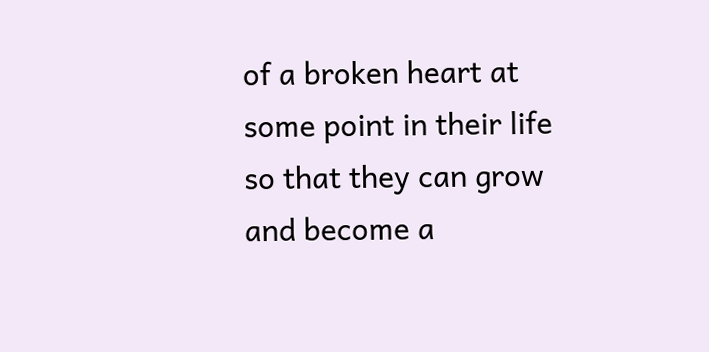of a broken heart at some point in their life so that they can grow and become a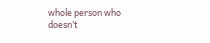whole person who doesn’t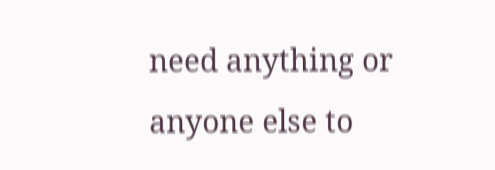need anything or anyone else to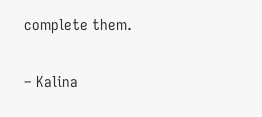complete them.

– Kalina